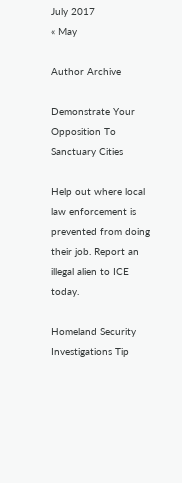July 2017
« May

Author Archive

Demonstrate Your Opposition To Sanctuary Cities

Help out where local law enforcement is prevented from doing their job. Report an illegal alien to ICE today.

Homeland Security Investigations Tip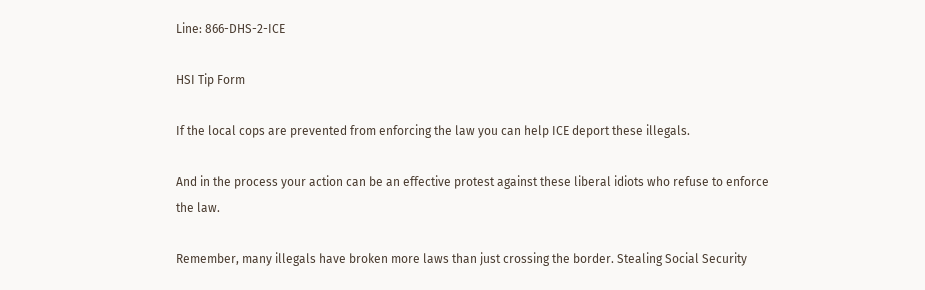Line: 866-DHS-2-ICE

HSI Tip Form

If the local cops are prevented from enforcing the law you can help ICE deport these illegals.

And in the process your action can be an effective protest against these liberal idiots who refuse to enforce the law.

Remember, many illegals have broken more laws than just crossing the border. Stealing Social Security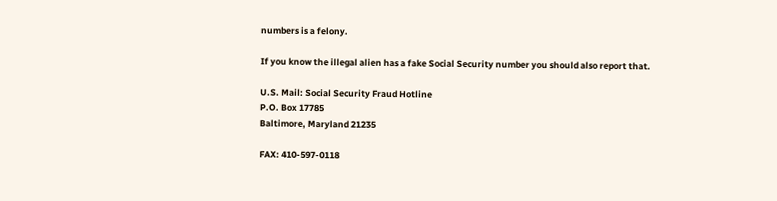numbers is a felony.

If you know the illegal alien has a fake Social Security number you should also report that.

U.S. Mail: Social Security Fraud Hotline
P.O. Box 17785
Baltimore, Maryland 21235

FAX: 410-597-0118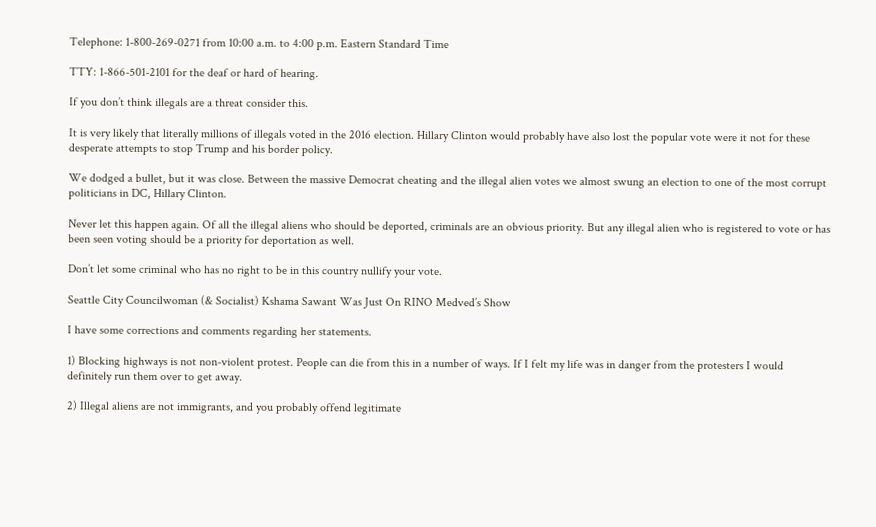Telephone: 1-800-269-0271 from 10:00 a.m. to 4:00 p.m. Eastern Standard Time

TTY: 1-866-501-2101 for the deaf or hard of hearing.

If you don’t think illegals are a threat consider this.

It is very likely that literally millions of illegals voted in the 2016 election. Hillary Clinton would probably have also lost the popular vote were it not for these desperate attempts to stop Trump and his border policy.

We dodged a bullet, but it was close. Between the massive Democrat cheating and the illegal alien votes we almost swung an election to one of the most corrupt politicians in DC, Hillary Clinton.

Never let this happen again. Of all the illegal aliens who should be deported, criminals are an obvious priority. But any illegal alien who is registered to vote or has been seen voting should be a priority for deportation as well.

Don’t let some criminal who has no right to be in this country nullify your vote.

Seattle City Councilwoman (& Socialist) Kshama Sawant Was Just On RINO Medved’s Show

I have some corrections and comments regarding her statements.

1) Blocking highways is not non-violent protest. People can die from this in a number of ways. If I felt my life was in danger from the protesters I would definitely run them over to get away.

2) Illegal aliens are not immigrants, and you probably offend legitimate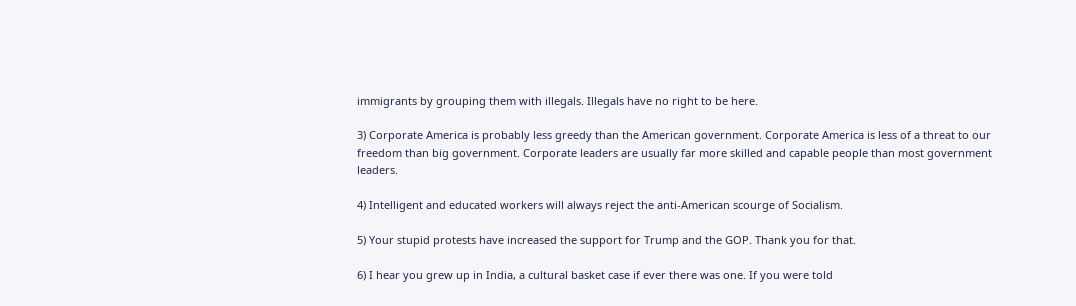immigrants by grouping them with illegals. Illegals have no right to be here.

3) Corporate America is probably less greedy than the American government. Corporate America is less of a threat to our freedom than big government. Corporate leaders are usually far more skilled and capable people than most government leaders.

4) Intelligent and educated workers will always reject the anti-American scourge of Socialism.

5) Your stupid protests have increased the support for Trump and the GOP. Thank you for that.

6) I hear you grew up in India, a cultural basket case if ever there was one. If you were told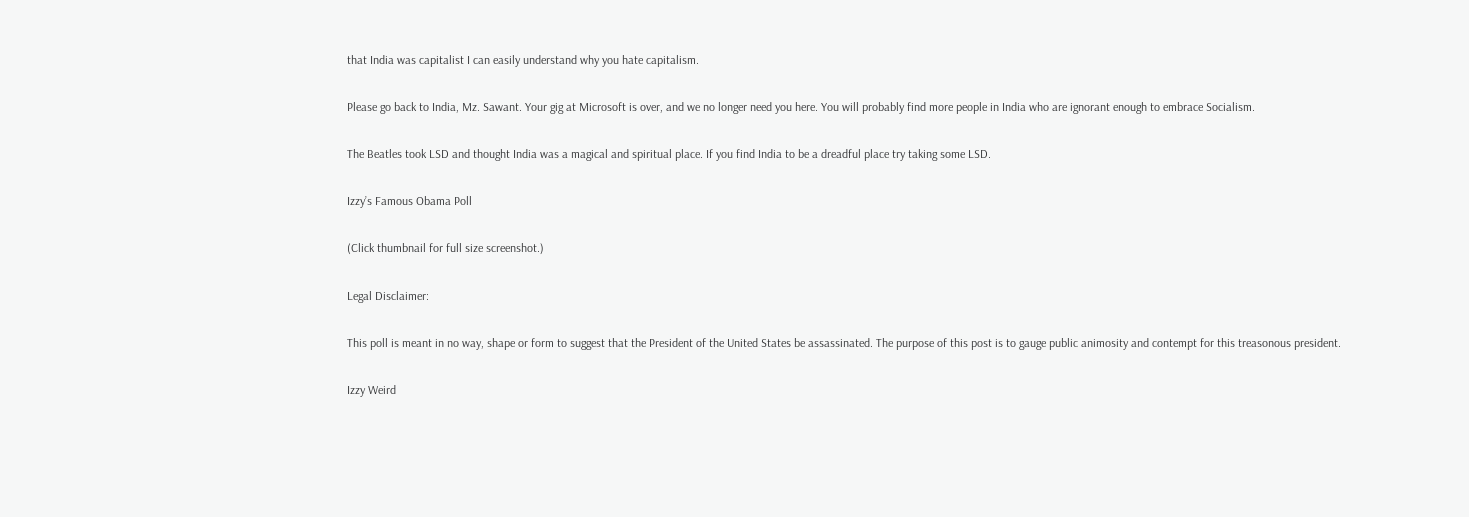that India was capitalist I can easily understand why you hate capitalism.

Please go back to India, Mz. Sawant. Your gig at Microsoft is over, and we no longer need you here. You will probably find more people in India who are ignorant enough to embrace Socialism.

The Beatles took LSD and thought India was a magical and spiritual place. If you find India to be a dreadful place try taking some LSD.

Izzy’s Famous Obama Poll

(Click thumbnail for full size screenshot.)

Legal Disclaimer:

This poll is meant in no way, shape or form to suggest that the President of the United States be assassinated. The purpose of this post is to gauge public animosity and contempt for this treasonous president.

Izzy Weird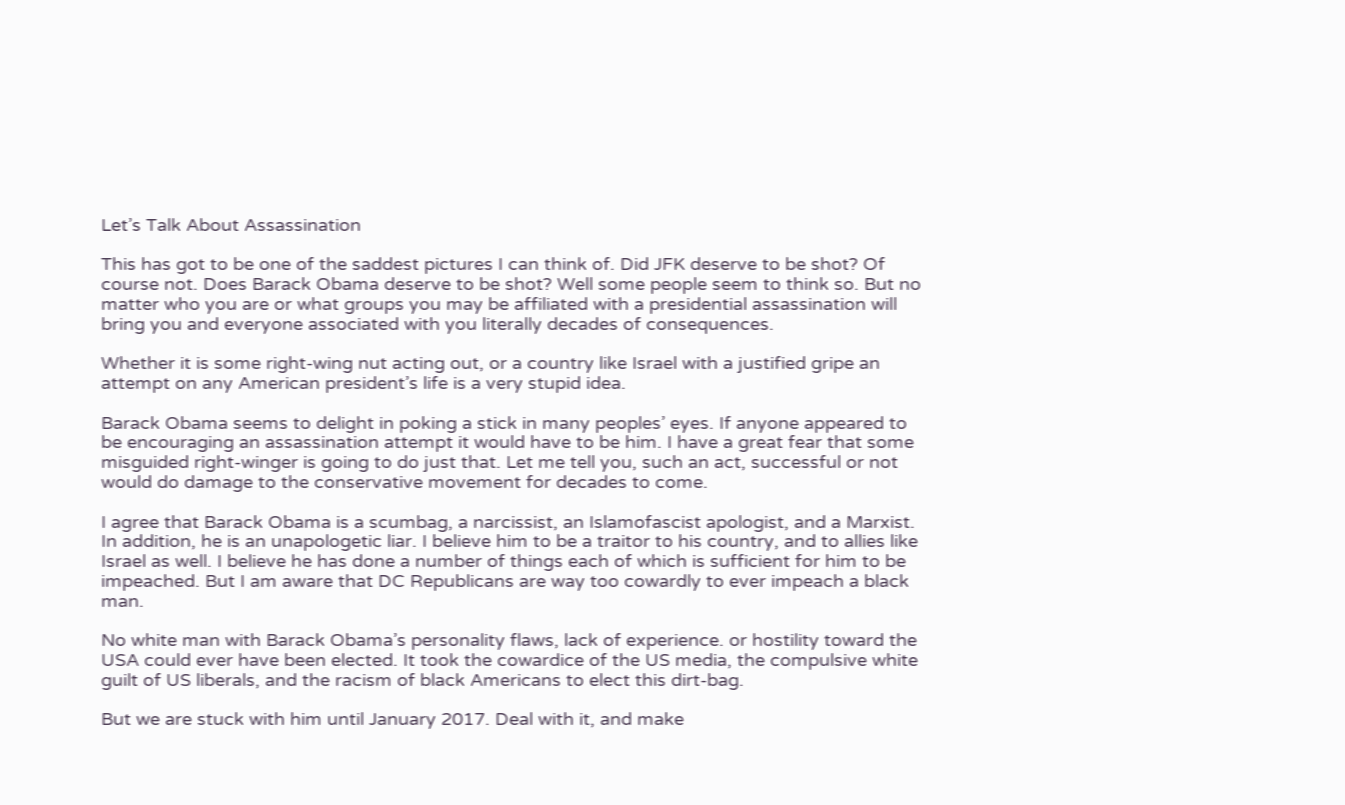Let’s Talk About Assassination

This has got to be one of the saddest pictures I can think of. Did JFK deserve to be shot? Of course not. Does Barack Obama deserve to be shot? Well some people seem to think so. But no matter who you are or what groups you may be affiliated with a presidential assassination will bring you and everyone associated with you literally decades of consequences.

Whether it is some right-wing nut acting out, or a country like Israel with a justified gripe an attempt on any American president’s life is a very stupid idea.

Barack Obama seems to delight in poking a stick in many peoples’ eyes. If anyone appeared to be encouraging an assassination attempt it would have to be him. I have a great fear that some misguided right-winger is going to do just that. Let me tell you, such an act, successful or not would do damage to the conservative movement for decades to come.

I agree that Barack Obama is a scumbag, a narcissist, an Islamofascist apologist, and a Marxist. In addition, he is an unapologetic liar. I believe him to be a traitor to his country, and to allies like Israel as well. I believe he has done a number of things each of which is sufficient for him to be impeached. But I am aware that DC Republicans are way too cowardly to ever impeach a black man.

No white man with Barack Obama’s personality flaws, lack of experience. or hostility toward the USA could ever have been elected. It took the cowardice of the US media, the compulsive white guilt of US liberals, and the racism of black Americans to elect this dirt-bag.

But we are stuck with him until January 2017. Deal with it, and make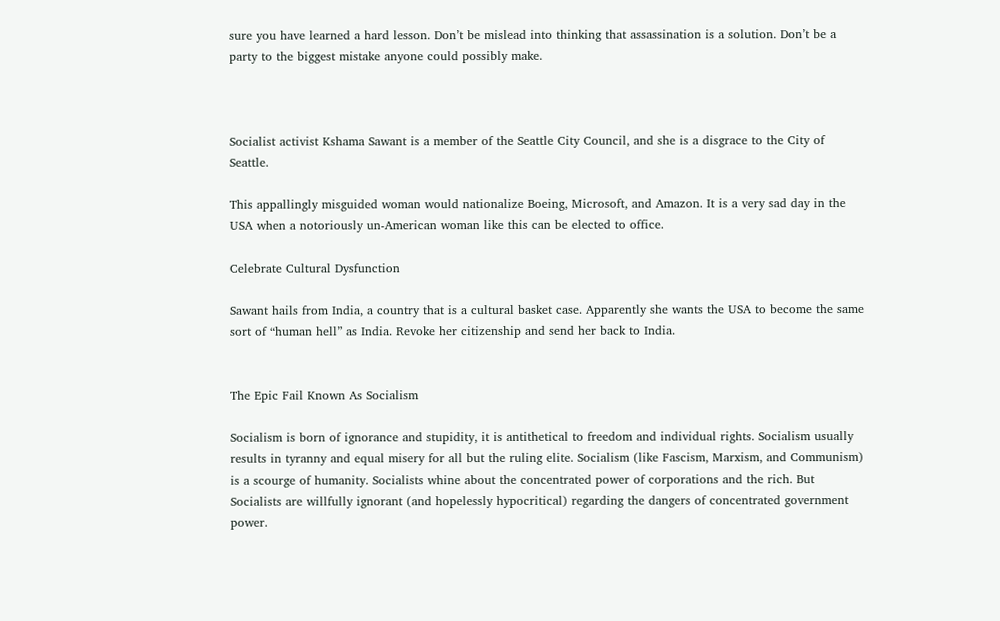sure you have learned a hard lesson. Don’t be mislead into thinking that assassination is a solution. Don’t be a party to the biggest mistake anyone could possibly make.



Socialist activist Kshama Sawant is a member of the Seattle City Council, and she is a disgrace to the City of Seattle.

This appallingly misguided woman would nationalize Boeing, Microsoft, and Amazon. It is a very sad day in the USA when a notoriously un-American woman like this can be elected to office.

Celebrate Cultural Dysfunction

Sawant hails from India, a country that is a cultural basket case. Apparently she wants the USA to become the same sort of “human hell” as India. Revoke her citizenship and send her back to India.


The Epic Fail Known As Socialism

Socialism is born of ignorance and stupidity, it is antithetical to freedom and individual rights. Socialism usually results in tyranny and equal misery for all but the ruling elite. Socialism (like Fascism, Marxism, and Communism) is a scourge of humanity. Socialists whine about the concentrated power of corporations and the rich. But Socialists are willfully ignorant (and hopelessly hypocritical) regarding the dangers of concentrated government power.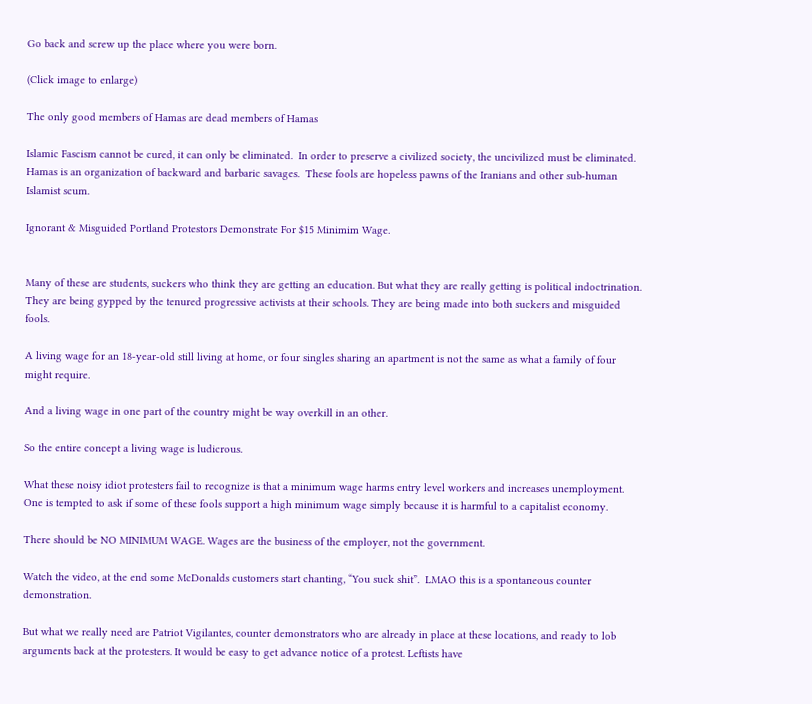Go back and screw up the place where you were born.

(Click image to enlarge)

The only good members of Hamas are dead members of Hamas

Islamic Fascism cannot be cured, it can only be eliminated.  In order to preserve a civilized society, the uncivilized must be eliminated.  Hamas is an organization of backward and barbaric savages.  These fools are hopeless pawns of the Iranians and other sub-human Islamist scum.

Ignorant & Misguided Portland Protestors Demonstrate For $15 Minimim Wage.


Many of these are students, suckers who think they are getting an education. But what they are really getting is political indoctrination. They are being gypped by the tenured progressive activists at their schools. They are being made into both suckers and misguided fools.

A living wage for an 18-year-old still living at home, or four singles sharing an apartment is not the same as what a family of four might require.

And a living wage in one part of the country might be way overkill in an other.

So the entire concept a living wage is ludicrous.

What these noisy idiot protesters fail to recognize is that a minimum wage harms entry level workers and increases unemployment.  One is tempted to ask if some of these fools support a high minimum wage simply because it is harmful to a capitalist economy.

There should be NO MINIMUM WAGE. Wages are the business of the employer, not the government.

Watch the video, at the end some McDonalds customers start chanting, “You suck shit”.  LMAO this is a spontaneous counter demonstration.

But what we really need are Patriot Vigilantes, counter demonstrators who are already in place at these locations, and ready to lob arguments back at the protesters. It would be easy to get advance notice of a protest. Leftists have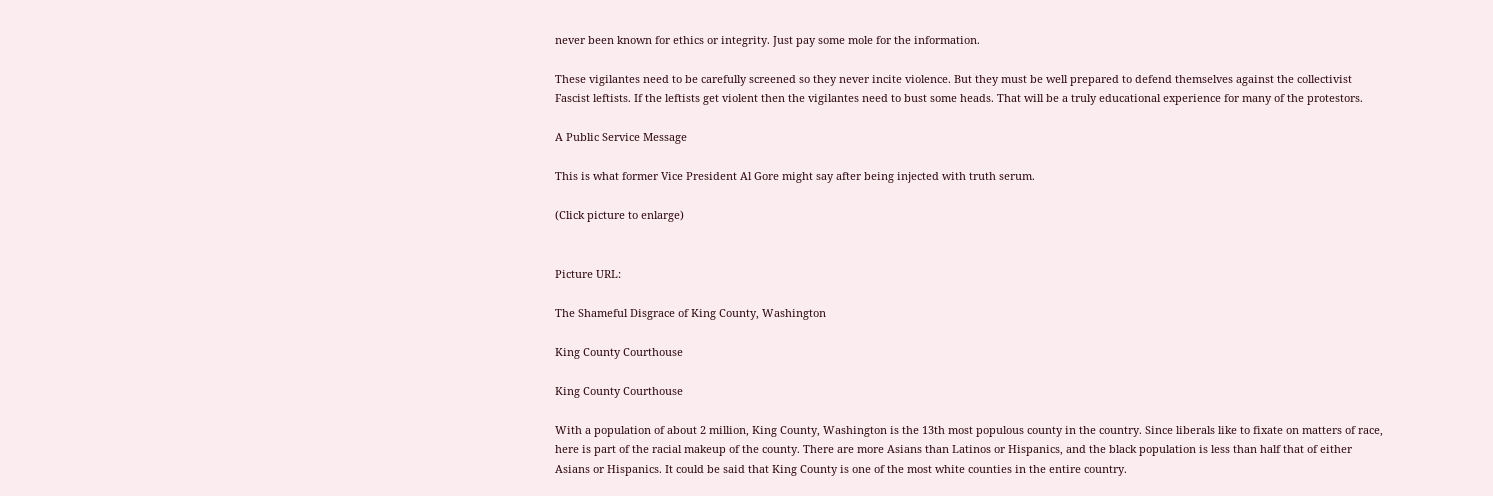never been known for ethics or integrity. Just pay some mole for the information.

These vigilantes need to be carefully screened so they never incite violence. But they must be well prepared to defend themselves against the collectivist Fascist leftists. If the leftists get violent then the vigilantes need to bust some heads. That will be a truly educational experience for many of the protestors.

A Public Service Message

This is what former Vice President Al Gore might say after being injected with truth serum.

(Click picture to enlarge)


Picture URL:

The Shameful Disgrace of King County, Washington

King County Courthouse

King County Courthouse

With a population of about 2 million, King County, Washington is the 13th most populous county in the country. Since liberals like to fixate on matters of race, here is part of the racial makeup of the county. There are more Asians than Latinos or Hispanics, and the black population is less than half that of either Asians or Hispanics. It could be said that King County is one of the most white counties in the entire country.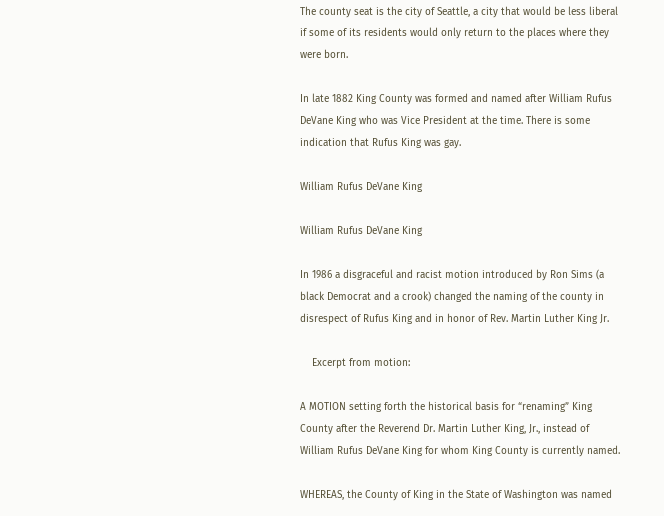The county seat is the city of Seattle, a city that would be less liberal if some of its residents would only return to the places where they were born.

In late 1882 King County was formed and named after William Rufus DeVane King who was Vice President at the time. There is some indication that Rufus King was gay.

William Rufus DeVane King

William Rufus DeVane King

In 1986 a disgraceful and racist motion introduced by Ron Sims (a black Democrat and a crook) changed the naming of the county in disrespect of Rufus King and in honor of Rev. Martin Luther King Jr.

    Excerpt from motion:

A MOTION setting forth the historical basis for “renaming” King County after the Reverend Dr. Martin Luther King, Jr., instead of William Rufus DeVane King for whom King County is currently named.

WHEREAS, the County of King in the State of Washington was named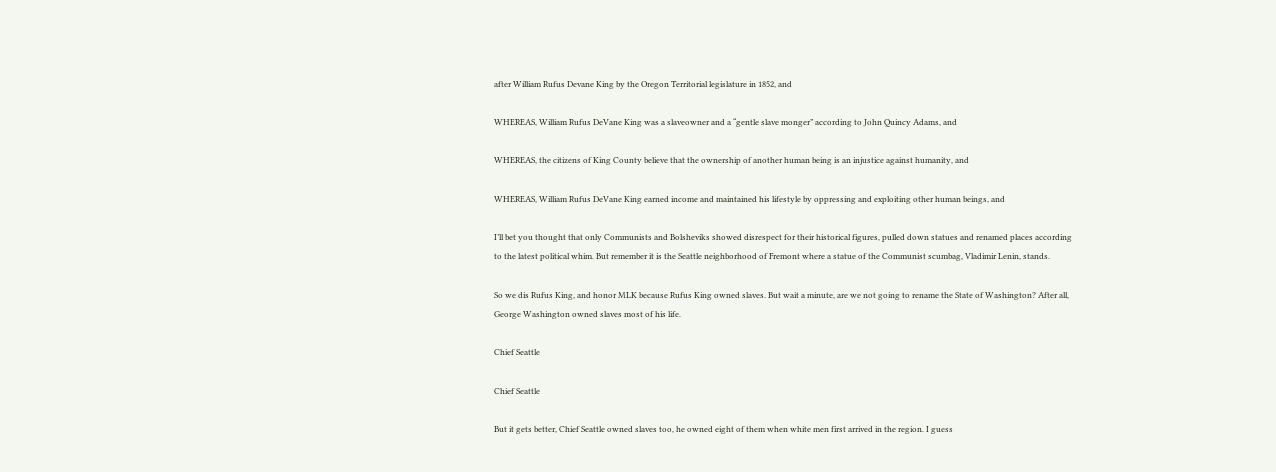after William Rufus Devane King by the Oregon Territorial legislature in 1852, and

WHEREAS, William Rufus DeVane King was a slaveowner and a “gentle slave monger” according to John Quincy Adams, and

WHEREAS, the citizens of King County believe that the ownership of another human being is an injustice against humanity, and

WHEREAS, William Rufus DeVane King earned income and maintained his lifestyle by oppressing and exploiting other human beings, and

I’ll bet you thought that only Communists and Bolsheviks showed disrespect for their historical figures, pulled down statues and renamed places according to the latest political whim. But remember it is the Seattle neighborhood of Fremont where a statue of the Communist scumbag, Vladimir Lenin, stands.

So we dis Rufus King, and honor MLK because Rufus King owned slaves. But wait a minute, are we not going to rename the State of Washington? After all, George Washington owned slaves most of his life.

Chief Seattle

Chief Seattle

But it gets better, Chief Seattle owned slaves too, he owned eight of them when white men first arrived in the region. I guess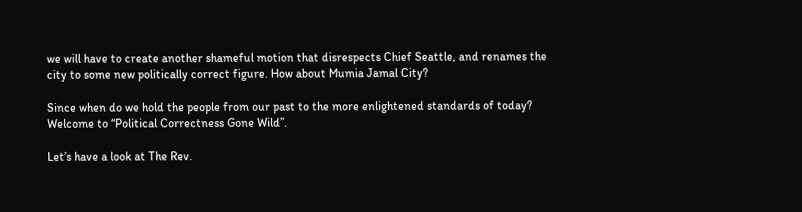we will have to create another shameful motion that disrespects Chief Seattle, and renames the city to some new politically correct figure. How about Mumia Jamal City?

Since when do we hold the people from our past to the more enlightened standards of today? Welcome to “Political Correctness Gone Wild”.

Let’s have a look at The Rev.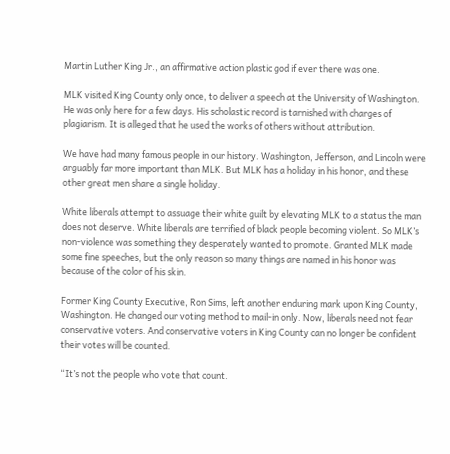Martin Luther King Jr., an affirmative action plastic god if ever there was one.

MLK visited King County only once, to deliver a speech at the University of Washington. He was only here for a few days. His scholastic record is tarnished with charges of plagiarism. It is alleged that he used the works of others without attribution.

We have had many famous people in our history. Washington, Jefferson, and Lincoln were arguably far more important than MLK. But MLK has a holiday in his honor, and these other great men share a single holiday.

White liberals attempt to assuage their white guilt by elevating MLK to a status the man does not deserve. White liberals are terrified of black people becoming violent. So MLK’s non-violence was something they desperately wanted to promote. Granted MLK made some fine speeches, but the only reason so many things are named in his honor was because of the color of his skin.

Former King County Executive, Ron Sims, left another enduring mark upon King County, Washington. He changed our voting method to mail-in only. Now, liberals need not fear conservative voters. And conservative voters in King County can no longer be confident their votes will be counted.

“It’s not the people who vote that count.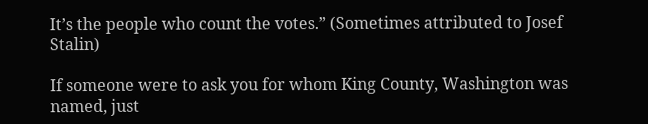It’s the people who count the votes.” (Sometimes attributed to Josef Stalin)

If someone were to ask you for whom King County, Washington was named, just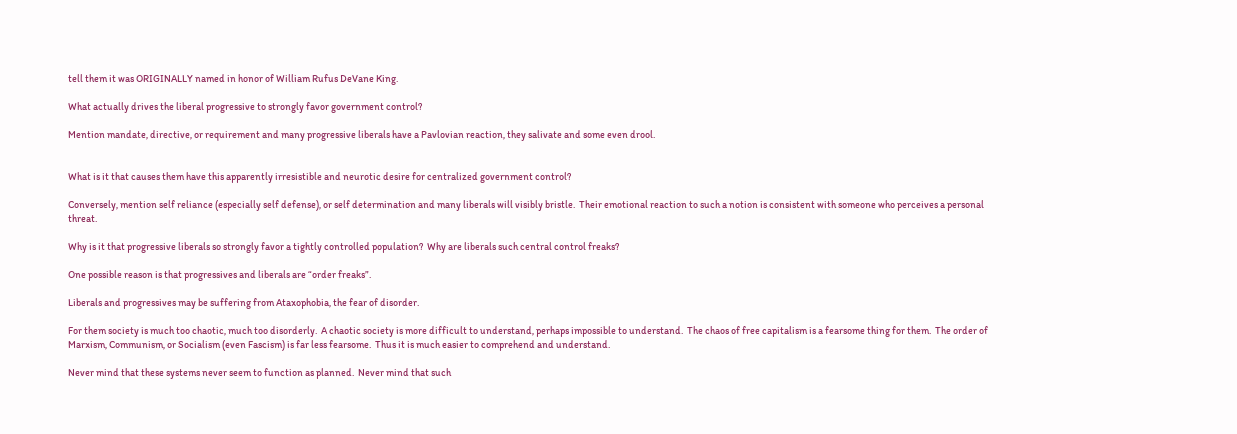tell them it was ORIGINALLY named in honor of William Rufus DeVane King.

What actually drives the liberal progressive to strongly favor government control?

Mention mandate, directive, or requirement and many progressive liberals have a Pavlovian reaction, they salivate and some even drool.


What is it that causes them have this apparently irresistible and neurotic desire for centralized government control?

Conversely, mention self reliance (especially self defense), or self determination and many liberals will visibly bristle.  Their emotional reaction to such a notion is consistent with someone who perceives a personal threat.

Why is it that progressive liberals so strongly favor a tightly controlled population?  Why are liberals such central control freaks?

One possible reason is that progressives and liberals are “order freaks”.

Liberals and progressives may be suffering from Ataxophobia, the fear of disorder.

For them society is much too chaotic, much too disorderly.  A chaotic society is more difficult to understand, perhaps impossible to understand.  The chaos of free capitalism is a fearsome thing for them.  The order of Marxism, Communism, or Socialism (even Fascism) is far less fearsome.  Thus it is much easier to comprehend and understand.

Never mind that these systems never seem to function as planned.  Never mind that such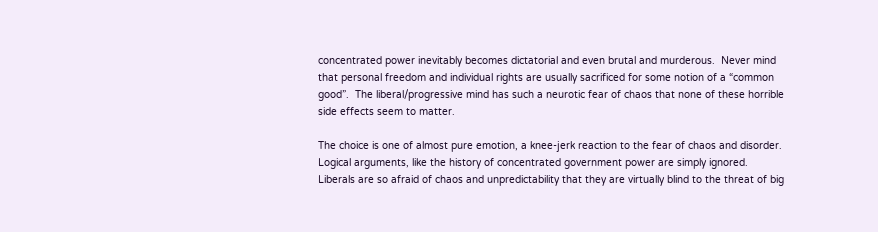concentrated power inevitably becomes dictatorial and even brutal and murderous.  Never mind that personal freedom and individual rights are usually sacrificed for some notion of a “common good”.  The liberal/progressive mind has such a neurotic fear of chaos that none of these horrible side effects seem to matter.

The choice is one of almost pure emotion, a knee-jerk reaction to the fear of chaos and disorder.  Logical arguments, like the history of concentrated government power are simply ignored.  Liberals are so afraid of chaos and unpredictability that they are virtually blind to the threat of big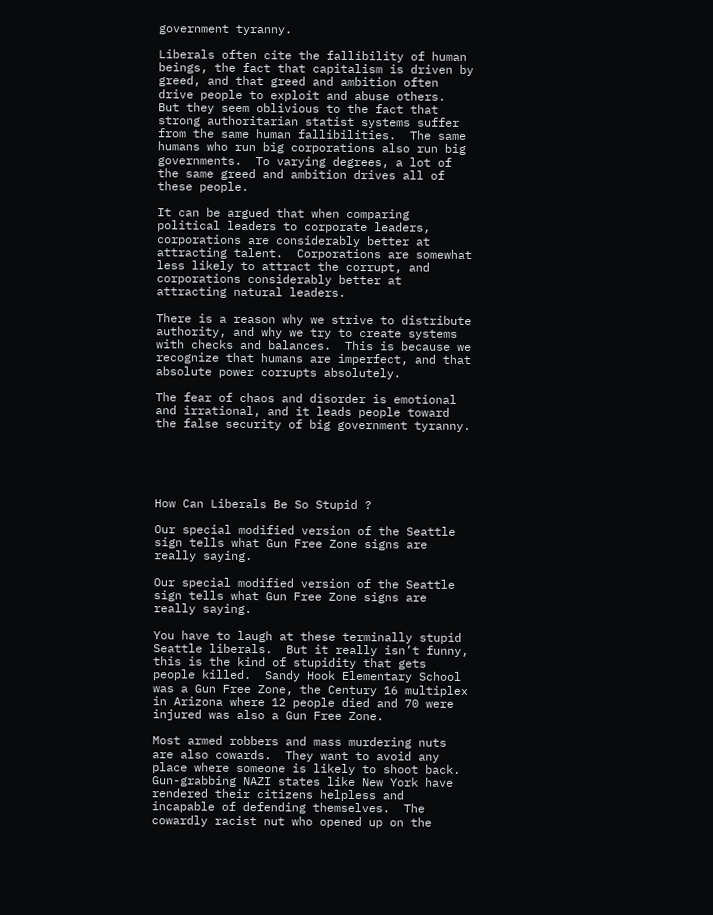government tyranny.

Liberals often cite the fallibility of human beings, the fact that capitalism is driven by greed, and that greed and ambition often drive people to exploit and abuse others.  But they seem oblivious to the fact that strong authoritarian statist systems suffer from the same human fallibilities.  The same humans who run big corporations also run big governments.  To varying degrees, a lot of the same greed and ambition drives all of these people.

It can be argued that when comparing political leaders to corporate leaders, corporations are considerably better at attracting talent.  Corporations are somewhat less likely to attract the corrupt, and corporations considerably better at attracting natural leaders.

There is a reason why we strive to distribute authority, and why we try to create systems with checks and balances.  This is because we recognize that humans are imperfect, and that absolute power corrupts absolutely.

The fear of chaos and disorder is emotional and irrational, and it leads people toward the false security of big government tyranny.





How Can Liberals Be So Stupid ?

Our special modified version of the Seattle sign tells what Gun Free Zone signs are really saying.

Our special modified version of the Seattle sign tells what Gun Free Zone signs are really saying.

You have to laugh at these terminally stupid Seattle liberals.  But it really isn’t funny, this is the kind of stupidity that gets people killed.  Sandy Hook Elementary School was a Gun Free Zone, the Century 16 multiplex in Arizona where 12 people died and 70 were injured was also a Gun Free Zone.

Most armed robbers and mass murdering nuts are also cowards.  They want to avoid any place where someone is likely to shoot back.  Gun-grabbing NAZI states like New York have rendered their citizens helpless and incapable of defending themselves.  The cowardly racist nut who opened up on the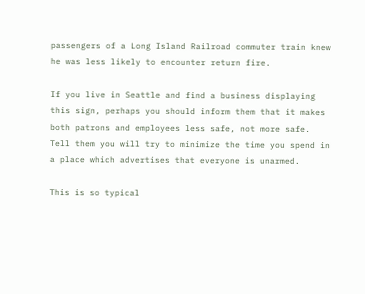passengers of a Long Island Railroad commuter train knew he was less likely to encounter return fire.

If you live in Seattle and find a business displaying this sign, perhaps you should inform them that it makes both patrons and employees less safe, not more safe.  Tell them you will try to minimize the time you spend in a place which advertises that everyone is unarmed.

This is so typical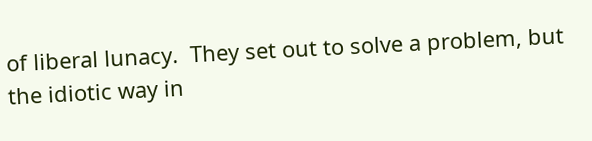of liberal lunacy.  They set out to solve a problem, but the idiotic way in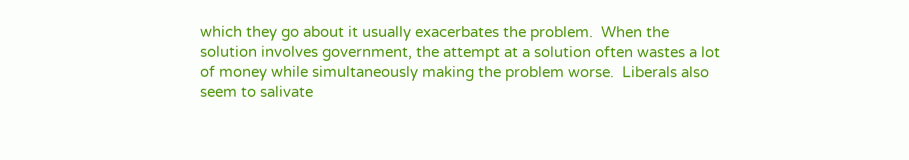which they go about it usually exacerbates the problem.  When the solution involves government, the attempt at a solution often wastes a lot of money while simultaneously making the problem worse.  Liberals also seem to salivate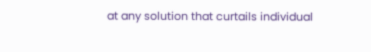at any solution that curtails individual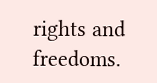rights and freedoms.